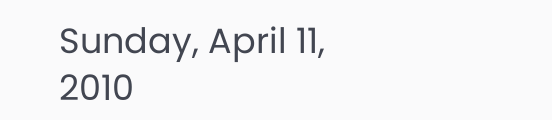Sunday, April 11, 2010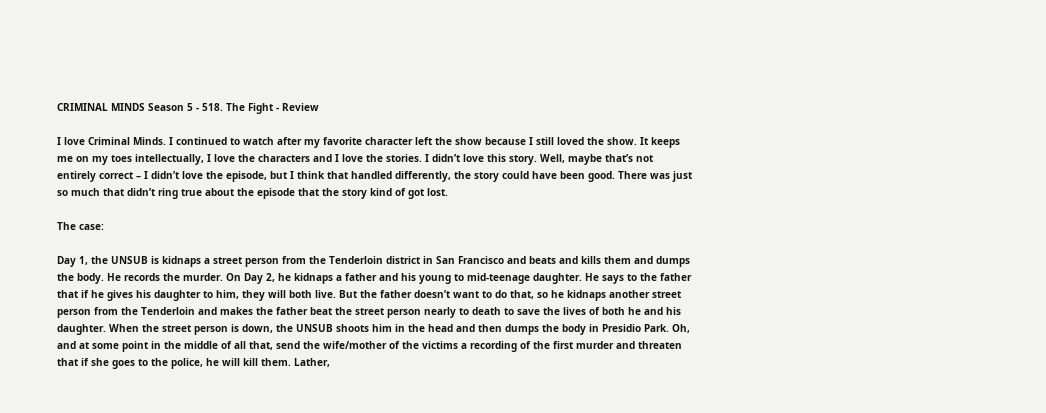CRIMINAL MINDS Season 5 - 518. The Fight - Review

I love Criminal Minds. I continued to watch after my favorite character left the show because I still loved the show. It keeps me on my toes intellectually, I love the characters and I love the stories. I didn’t love this story. Well, maybe that’s not entirely correct – I didn’t love the episode, but I think that handled differently, the story could have been good. There was just so much that didn’t ring true about the episode that the story kind of got lost.

The case:

Day 1, the UNSUB is kidnaps a street person from the Tenderloin district in San Francisco and beats and kills them and dumps the body. He records the murder. On Day 2, he kidnaps a father and his young to mid-teenage daughter. He says to the father that if he gives his daughter to him, they will both live. But the father doesn’t want to do that, so he kidnaps another street person from the Tenderloin and makes the father beat the street person nearly to death to save the lives of both he and his daughter. When the street person is down, the UNSUB shoots him in the head and then dumps the body in Presidio Park. Oh, and at some point in the middle of all that, send the wife/mother of the victims a recording of the first murder and threaten that if she goes to the police, he will kill them. Lather,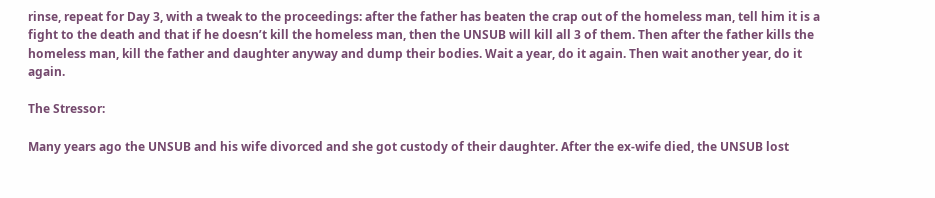rinse, repeat for Day 3, with a tweak to the proceedings: after the father has beaten the crap out of the homeless man, tell him it is a fight to the death and that if he doesn’t kill the homeless man, then the UNSUB will kill all 3 of them. Then after the father kills the homeless man, kill the father and daughter anyway and dump their bodies. Wait a year, do it again. Then wait another year, do it again.

The Stressor:

Many years ago the UNSUB and his wife divorced and she got custody of their daughter. After the ex-wife died, the UNSUB lost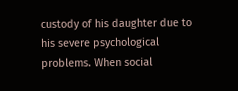custody of his daughter due to his severe psychological problems. When social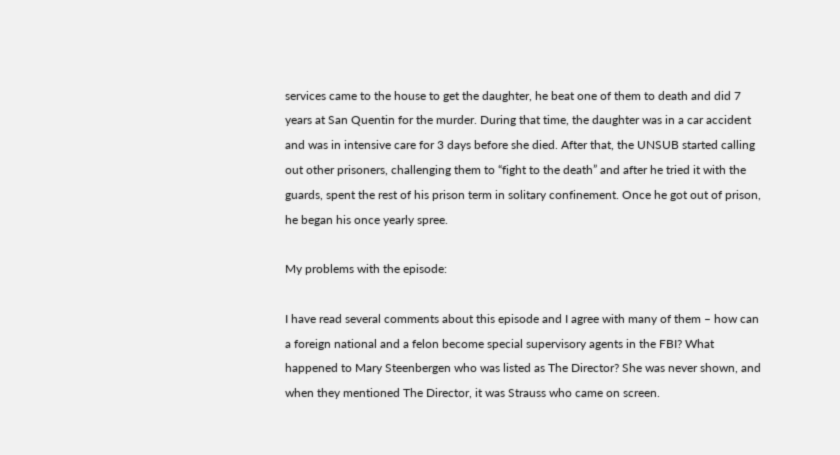services came to the house to get the daughter, he beat one of them to death and did 7 years at San Quentin for the murder. During that time, the daughter was in a car accident and was in intensive care for 3 days before she died. After that, the UNSUB started calling out other prisoners, challenging them to “fight to the death” and after he tried it with the guards, spent the rest of his prison term in solitary confinement. Once he got out of prison, he began his once yearly spree.

My problems with the episode:

I have read several comments about this episode and I agree with many of them – how can a foreign national and a felon become special supervisory agents in the FBI? What happened to Mary Steenbergen who was listed as The Director? She was never shown, and when they mentioned The Director, it was Strauss who came on screen.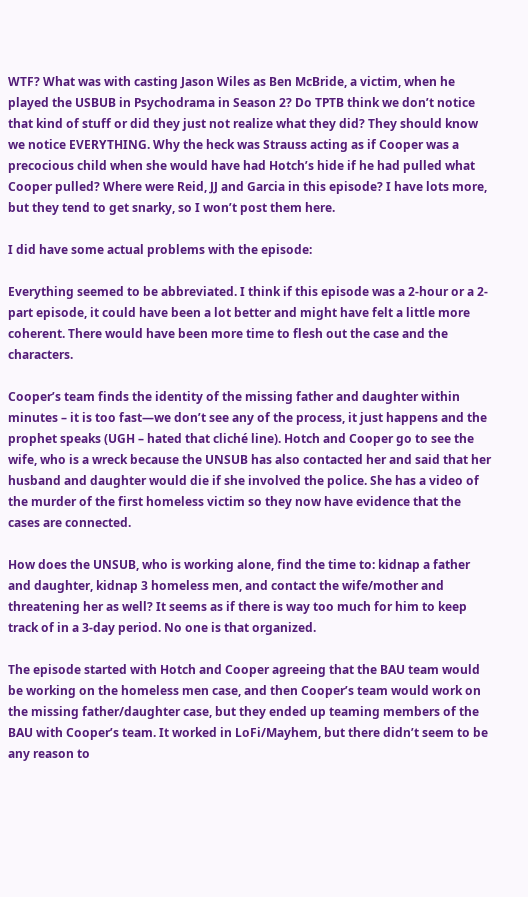WTF? What was with casting Jason Wiles as Ben McBride, a victim, when he played the USBUB in Psychodrama in Season 2? Do TPTB think we don’t notice that kind of stuff or did they just not realize what they did? They should know we notice EVERYTHING. Why the heck was Strauss acting as if Cooper was a precocious child when she would have had Hotch’s hide if he had pulled what Cooper pulled? Where were Reid, JJ and Garcia in this episode? I have lots more, but they tend to get snarky, so I won’t post them here.

I did have some actual problems with the episode:

Everything seemed to be abbreviated. I think if this episode was a 2-hour or a 2-part episode, it could have been a lot better and might have felt a little more coherent. There would have been more time to flesh out the case and the characters.

Cooper’s team finds the identity of the missing father and daughter within minutes – it is too fast—we don’t see any of the process, it just happens and the prophet speaks (UGH – hated that cliché line). Hotch and Cooper go to see the wife, who is a wreck because the UNSUB has also contacted her and said that her husband and daughter would die if she involved the police. She has a video of the murder of the first homeless victim so they now have evidence that the cases are connected.

How does the UNSUB, who is working alone, find the time to: kidnap a father and daughter, kidnap 3 homeless men, and contact the wife/mother and threatening her as well? It seems as if there is way too much for him to keep track of in a 3-day period. No one is that organized.

The episode started with Hotch and Cooper agreeing that the BAU team would be working on the homeless men case, and then Cooper’s team would work on the missing father/daughter case, but they ended up teaming members of the BAU with Cooper’s team. It worked in LoFi/Mayhem, but there didn’t seem to be any reason to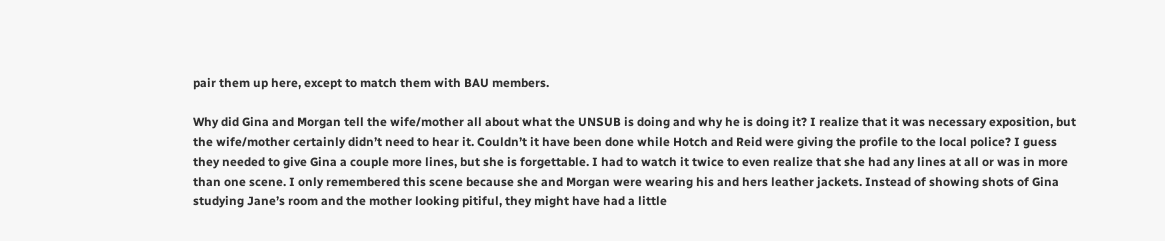pair them up here, except to match them with BAU members.

Why did Gina and Morgan tell the wife/mother all about what the UNSUB is doing and why he is doing it? I realize that it was necessary exposition, but the wife/mother certainly didn’t need to hear it. Couldn’t it have been done while Hotch and Reid were giving the profile to the local police? I guess they needed to give Gina a couple more lines, but she is forgettable. I had to watch it twice to even realize that she had any lines at all or was in more than one scene. I only remembered this scene because she and Morgan were wearing his and hers leather jackets. Instead of showing shots of Gina studying Jane’s room and the mother looking pitiful, they might have had a little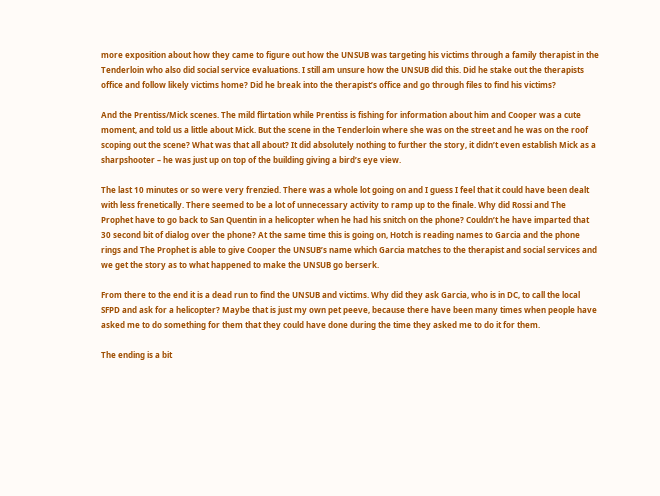more exposition about how they came to figure out how the UNSUB was targeting his victims through a family therapist in the Tenderloin who also did social service evaluations. I still am unsure how the UNSUB did this. Did he stake out the therapists office and follow likely victims home? Did he break into the therapist’s office and go through files to find his victims?

And the Prentiss/Mick scenes. The mild flirtation while Prentiss is fishing for information about him and Cooper was a cute moment, and told us a little about Mick. But the scene in the Tenderloin where she was on the street and he was on the roof scoping out the scene? What was that all about? It did absolutely nothing to further the story, it didn’t even establish Mick as a sharpshooter – he was just up on top of the building giving a bird’s eye view.

The last 10 minutes or so were very frenzied. There was a whole lot going on and I guess I feel that it could have been dealt with less frenetically. There seemed to be a lot of unnecessary activity to ramp up to the finale. Why did Rossi and The Prophet have to go back to San Quentin in a helicopter when he had his snitch on the phone? Couldn’t he have imparted that 30 second bit of dialog over the phone? At the same time this is going on, Hotch is reading names to Garcia and the phone rings and The Prophet is able to give Cooper the UNSUB’s name which Garcia matches to the therapist and social services and we get the story as to what happened to make the UNSUB go berserk.

From there to the end it is a dead run to find the UNSUB and victims. Why did they ask Garcia, who is in DC, to call the local SFPD and ask for a helicopter? Maybe that is just my own pet peeve, because there have been many times when people have asked me to do something for them that they could have done during the time they asked me to do it for them.

The ending is a bit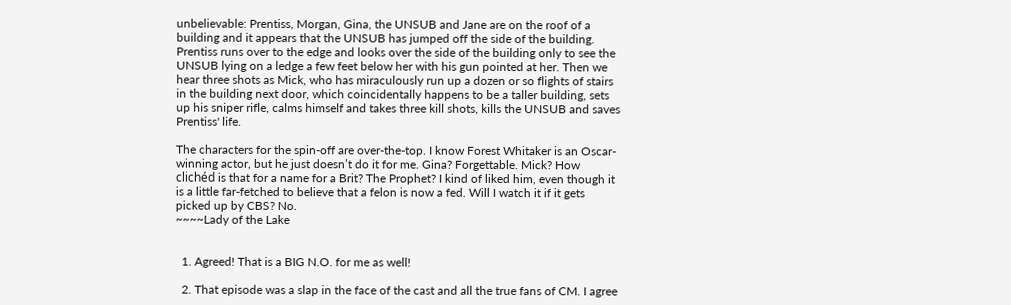unbelievable: Prentiss, Morgan, Gina, the UNSUB and Jane are on the roof of a building and it appears that the UNSUB has jumped off the side of the building. Prentiss runs over to the edge and looks over the side of the building only to see the UNSUB lying on a ledge a few feet below her with his gun pointed at her. Then we hear three shots as Mick, who has miraculously run up a dozen or so flights of stairs in the building next door, which coincidentally happens to be a taller building, sets up his sniper rifle, calms himself and takes three kill shots, kills the UNSUB and saves Prentiss' life.

The characters for the spin-off are over-the-top. I know Forest Whitaker is an Oscar-winning actor, but he just doesn’t do it for me. Gina? Forgettable. Mick? How clichéd is that for a name for a Brit? The Prophet? I kind of liked him, even though it is a little far-fetched to believe that a felon is now a fed. Will I watch it if it gets picked up by CBS? No.
~~~~Lady of the Lake


  1. Agreed! That is a BIG N.O. for me as well!

  2. That episode was a slap in the face of the cast and all the true fans of CM. I agree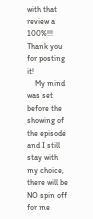with that review a 100%!!! Thank you for posting it!
    My mind was set before the showing of the episode and I still stay with my choice, there will be NO spin off for me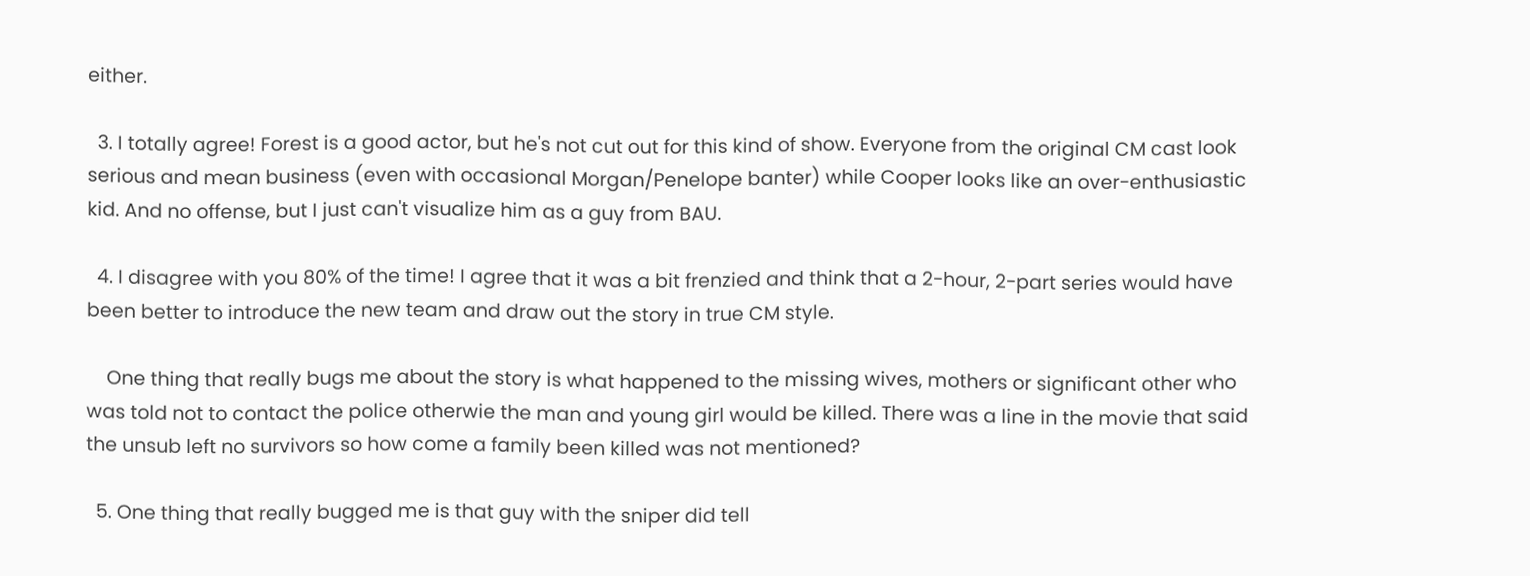either.

  3. I totally agree! Forest is a good actor, but he's not cut out for this kind of show. Everyone from the original CM cast look serious and mean business (even with occasional Morgan/Penelope banter) while Cooper looks like an over-enthusiastic kid. And no offense, but I just can't visualize him as a guy from BAU.

  4. I disagree with you 80% of the time! I agree that it was a bit frenzied and think that a 2-hour, 2-part series would have been better to introduce the new team and draw out the story in true CM style.

    One thing that really bugs me about the story is what happened to the missing wives, mothers or significant other who was told not to contact the police otherwie the man and young girl would be killed. There was a line in the movie that said the unsub left no survivors so how come a family been killed was not mentioned?

  5. One thing that really bugged me is that guy with the sniper did tell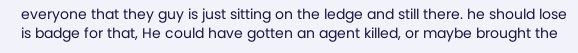everyone that they guy is just sitting on the ledge and still there. he should lose is badge for that, He could have gotten an agent killed, or maybe brought the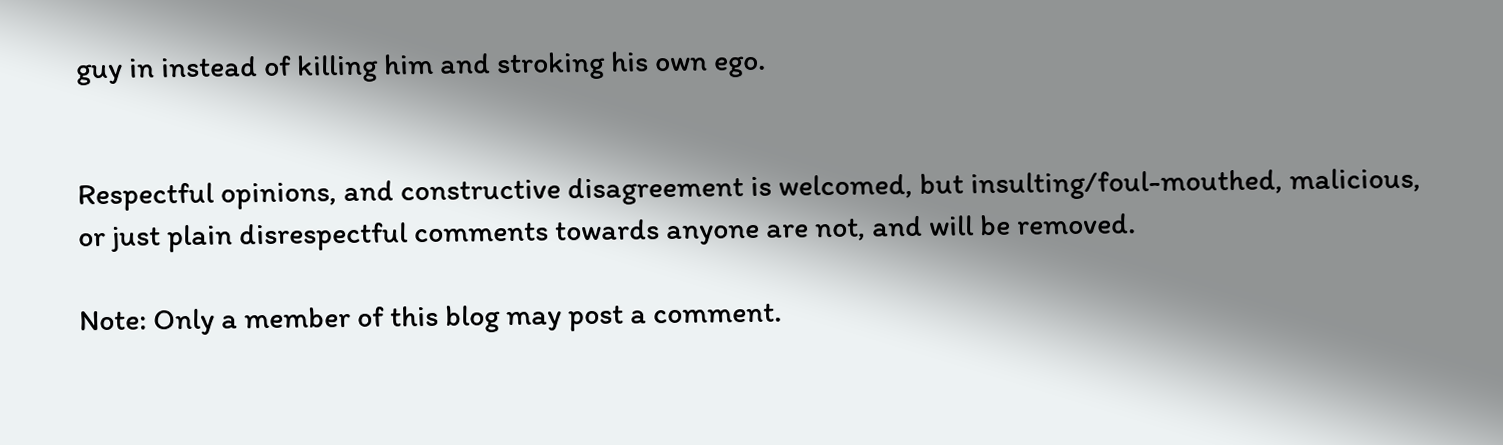guy in instead of killing him and stroking his own ego.


Respectful opinions, and constructive disagreement is welcomed, but insulting/foul-mouthed, malicious, or just plain disrespectful comments towards anyone are not, and will be removed.

Note: Only a member of this blog may post a comment.